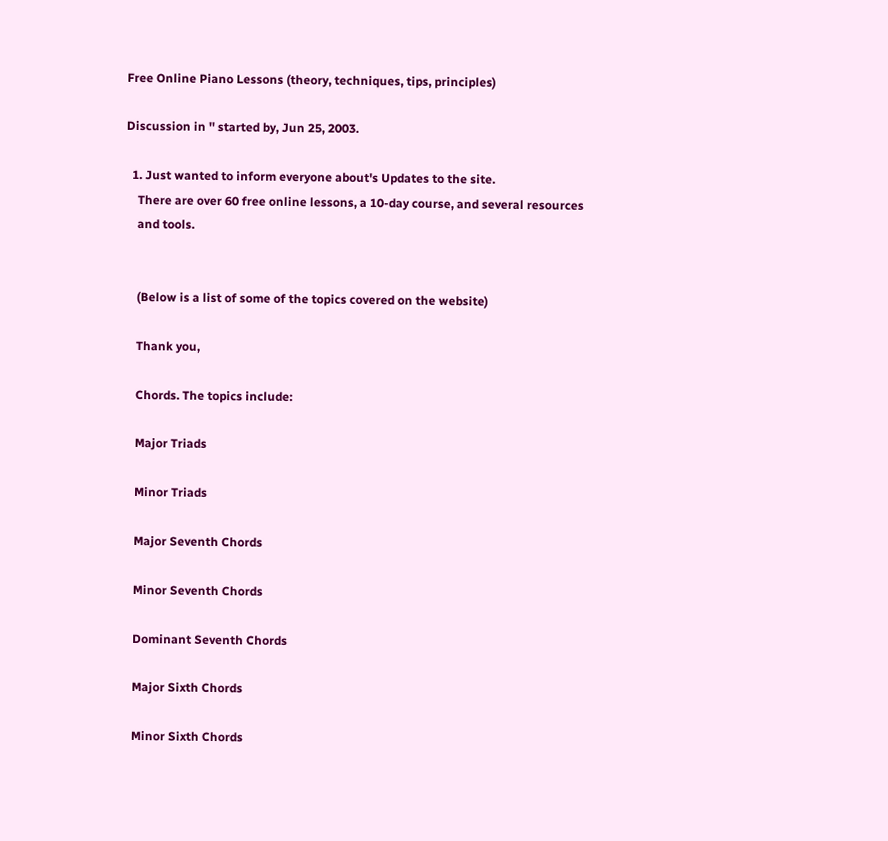Free Online Piano Lessons (theory, techniques, tips, principles)

Discussion in '' started by, Jun 25, 2003.

  1. Just wanted to inform everyone about's Updates to the site.
    There are over 60 free online lessons, a 10-day course, and several resources
    and tools.


    (Below is a list of some of the topics covered on the website)

    Thank you,

    Chords. The topics include:

    Major Triads

    Minor Triads

    Major Seventh Chords

    Minor Seventh Chords

    Dominant Seventh Chords

    Major Sixth Chords

    Minor Sixth Chords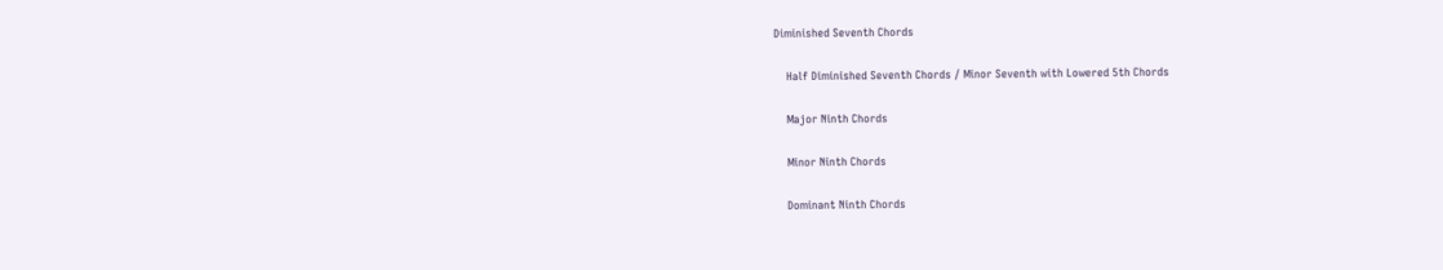Diminished Seventh Chords

    Half Diminished Seventh Chords / Minor Seventh with Lowered 5th Chords

    Major Ninth Chords

    Minor Ninth Chords

    Dominant Ninth Chords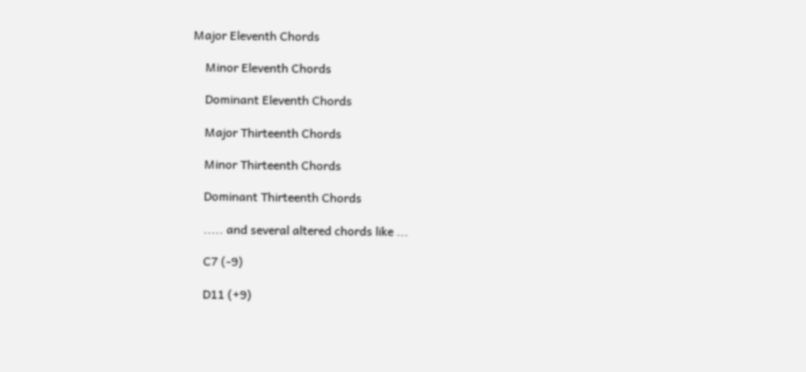Major Eleventh Chords

    Minor Eleventh Chords

    Dominant Eleventh Chords

    Major Thirteenth Chords

    Minor Thirteenth Chords

    Dominant Thirteenth Chords

    ..... and several altered chords like ...

    C7 (-9)

    D11 (+9)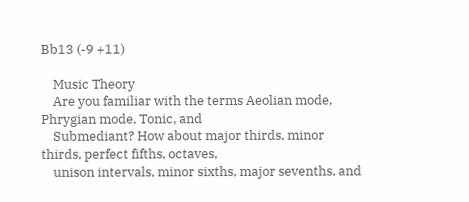Bb13 (-9 +11)

    Music Theory
    Are you familiar with the terms Aeolian mode, Phrygian mode, Tonic, and
    Submediant? How about major thirds, minor thirds, perfect fifths, octaves,
    unison intervals, minor sixths, major sevenths, and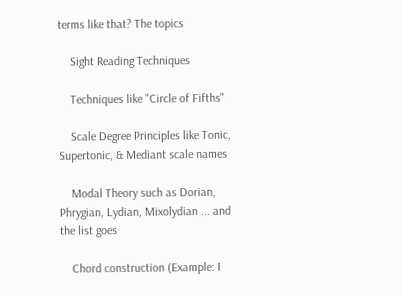terms like that? The topics

    Sight Reading Techniques

    Techniques like "Circle of Fifths"

    Scale Degree Principles like Tonic, Supertonic, & Mediant scale names

    Modal Theory such as Dorian, Phrygian, Lydian, Mixolydian ... and the list goes

    Chord construction (Example: I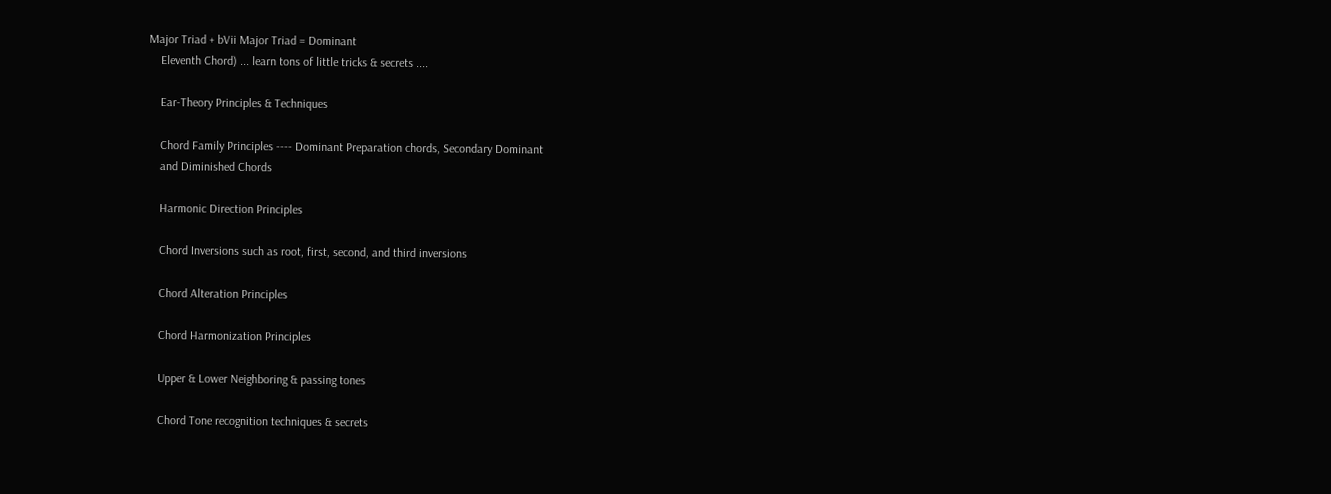Major Triad + bVii Major Triad = Dominant
    Eleventh Chord) ... learn tons of little tricks & secrets ....

    Ear-Theory Principles & Techniques

    Chord Family Principles ---- Dominant Preparation chords, Secondary Dominant
    and Diminished Chords

    Harmonic Direction Principles

    Chord Inversions such as root, first, second, and third inversions

    Chord Alteration Principles

    Chord Harmonization Principles

    Upper & Lower Neighboring & passing tones

    Chord Tone recognition techniques & secrets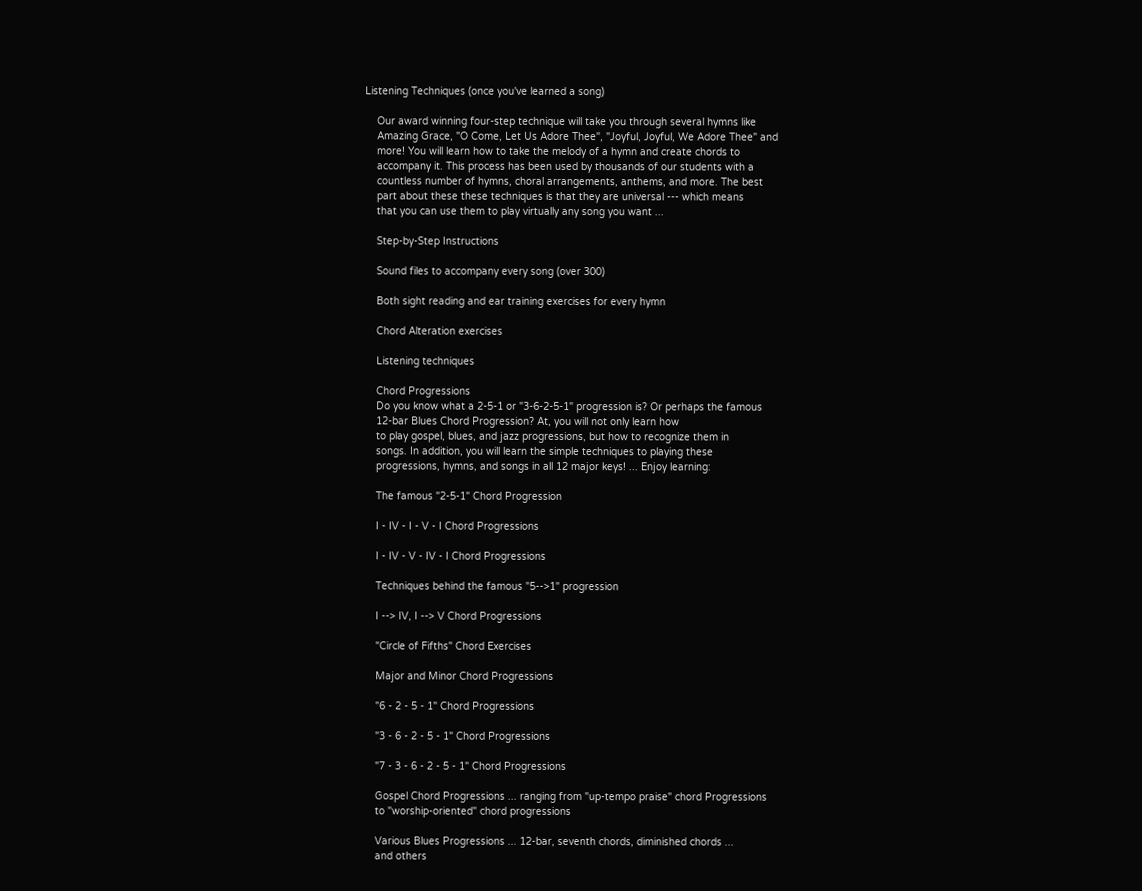Listening Techniques (once you've learned a song)

    Our award winning four-step technique will take you through several hymns like
    Amazing Grace, "O Come, Let Us Adore Thee", "Joyful, Joyful, We Adore Thee" and
    more! You will learn how to take the melody of a hymn and create chords to
    accompany it. This process has been used by thousands of our students with a
    countless number of hymns, choral arrangements, anthems, and more. The best
    part about these these techniques is that they are universal --- which means
    that you can use them to play virtually any song you want ...

    Step-by-Step Instructions

    Sound files to accompany every song (over 300)

    Both sight reading and ear training exercises for every hymn

    Chord Alteration exercises

    Listening techniques

    Chord Progressions
    Do you know what a 2-5-1 or "3-6-2-5-1" progression is? Or perhaps the famous
    12-bar Blues Chord Progression? At, you will not only learn how
    to play gospel, blues, and jazz progressions, but how to recognize them in
    songs. In addition, you will learn the simple techniques to playing these
    progressions, hymns, and songs in all 12 major keys! ... Enjoy learning:

    The famous "2-5-1" Chord Progression

    I - IV - I - V - I Chord Progressions

    I - IV - V - IV - I Chord Progressions

    Techniques behind the famous "5-->1" progression

    I --> IV, I --> V Chord Progressions

    "Circle of Fifths" Chord Exercises

    Major and Minor Chord Progressions

    "6 - 2 - 5 - 1" Chord Progressions

    "3 - 6 - 2 - 5 - 1" Chord Progressions

    "7 - 3 - 6 - 2 - 5 - 1" Chord Progressions

    Gospel Chord Progressions ... ranging from "up-tempo praise" chord Progressions
    to "worship-oriented" chord progressions

    Various Blues Progressions ... 12-bar, seventh chords, diminished chords ...
    and others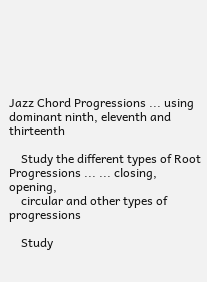Jazz Chord Progressions ... using dominant ninth, eleventh and thirteenth

    Study the different types of Root Progressions ... ... closing, opening,
    circular and other types of progressions

    Study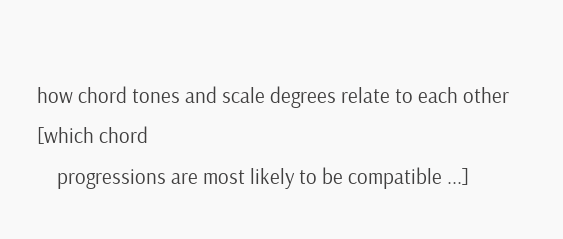how chord tones and scale degrees relate to each other [which chord
    progressions are most likely to be compatible ...]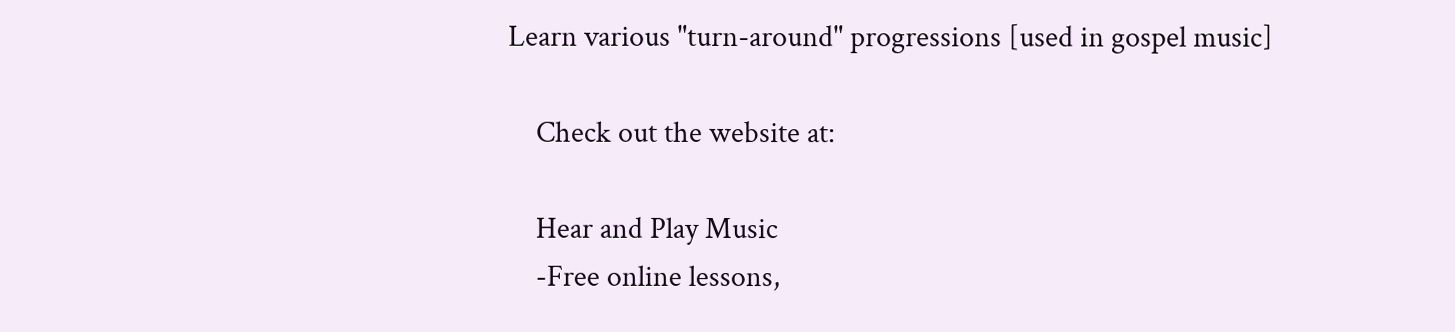Learn various "turn-around" progressions [used in gospel music]

    Check out the website at:

    Hear and Play Music
    -Free online lessons,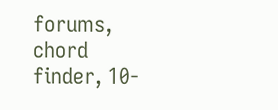forums, chord finder, 10-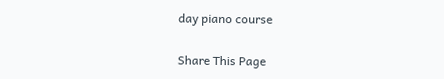day piano course

Share This Page